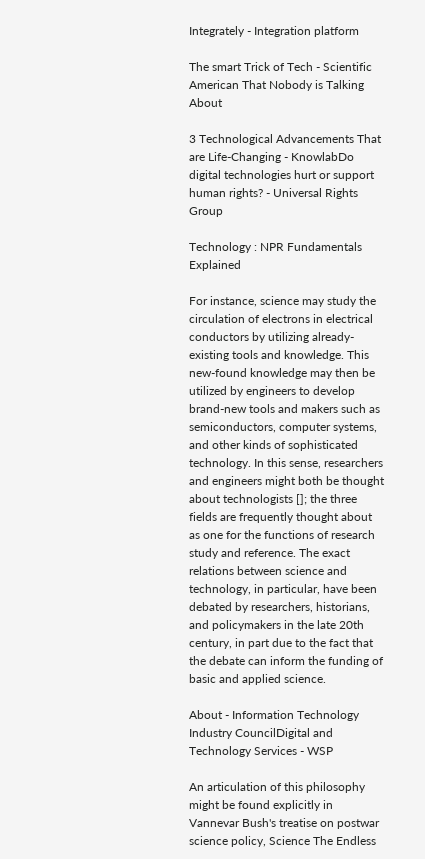Integrately - Integration platform

The smart Trick of Tech - Scientific American That Nobody is Talking About

3 Technological Advancements That are Life-Changing - KnowlabDo digital technologies hurt or support human rights? - Universal Rights Group

Technology : NPR Fundamentals Explained

For instance, science may study the circulation of electrons in electrical conductors by utilizing already-existing tools and knowledge. This new-found knowledge may then be utilized by engineers to develop brand-new tools and makers such as semiconductors, computer systems, and other kinds of sophisticated technology. In this sense, researchers and engineers might both be thought about technologists []; the three fields are frequently thought about as one for the functions of research study and reference. The exact relations between science and technology, in particular, have been debated by researchers, historians, and policymakers in the late 20th century, in part due to the fact that the debate can inform the funding of basic and applied science.

About - Information Technology Industry CouncilDigital and Technology Services - WSP

An articulation of this philosophy might be found explicitly in Vannevar Bush's treatise on postwar science policy, Science The Endless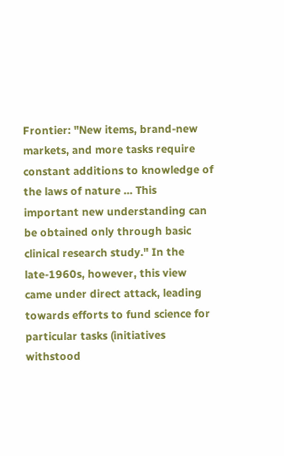Frontier: "New items, brand-new markets, and more tasks require constant additions to knowledge of the laws of nature ... This important new understanding can be obtained only through basic clinical research study." In the late-1960s, however, this view came under direct attack, leading towards efforts to fund science for particular tasks (initiatives withstood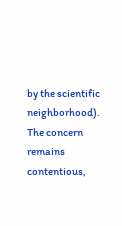by the scientific neighborhood). The concern remains contentious,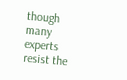though many experts resist the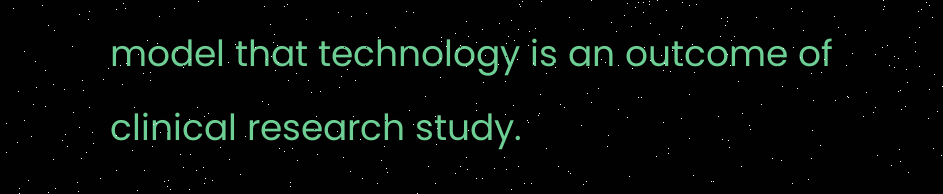model that technology is an outcome of clinical research study.